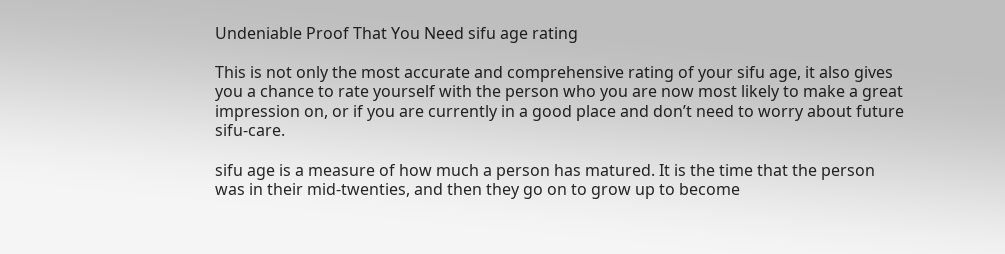Undeniable Proof That You Need sifu age rating

This is not only the most accurate and comprehensive rating of your sifu age, it also gives you a chance to rate yourself with the person who you are now most likely to make a great impression on, or if you are currently in a good place and don’t need to worry about future sifu-care.

sifu age is a measure of how much a person has matured. It is the time that the person was in their mid-twenties, and then they go on to grow up to become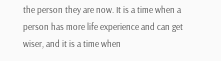the person they are now. It is a time when a person has more life experience and can get wiser, and it is a time when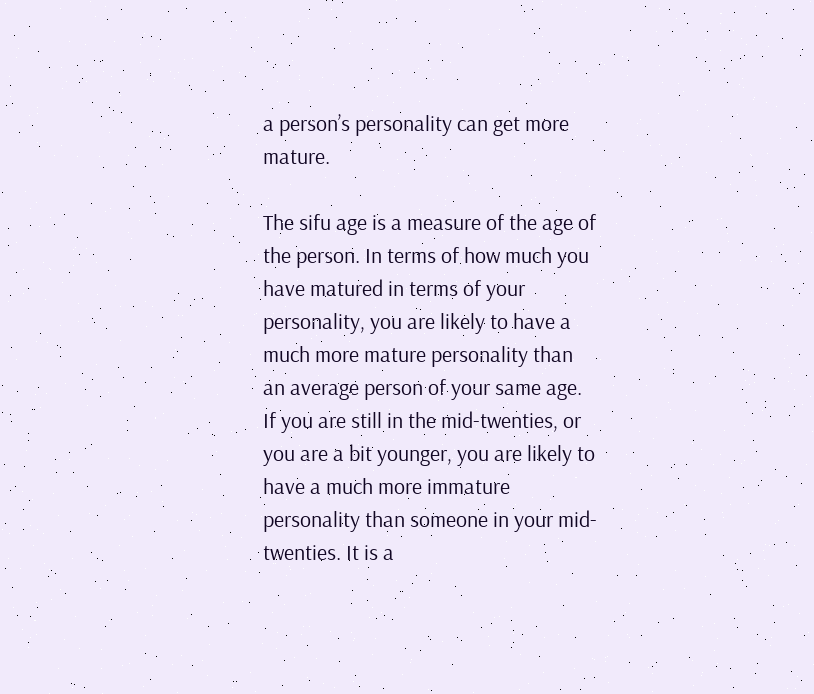a person’s personality can get more mature.

The sifu age is a measure of the age of the person. In terms of how much you have matured in terms of your personality, you are likely to have a much more mature personality than an average person of your same age. If you are still in the mid-twenties, or you are a bit younger, you are likely to have a much more immature personality than someone in your mid-twenties. It is a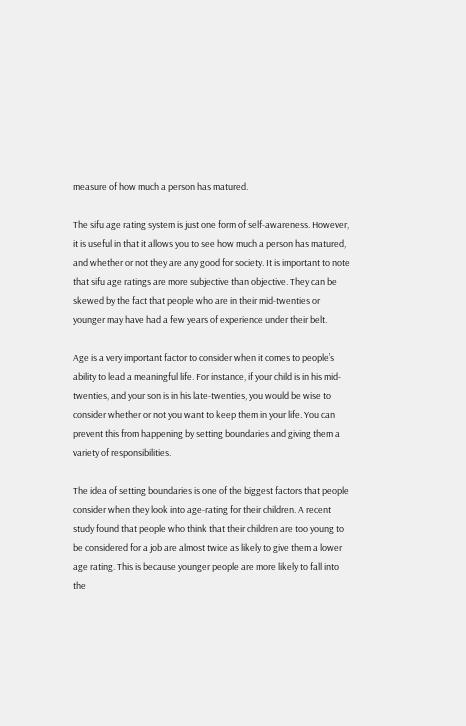measure of how much a person has matured.

The sifu age rating system is just one form of self-awareness. However, it is useful in that it allows you to see how much a person has matured, and whether or not they are any good for society. It is important to note that sifu age ratings are more subjective than objective. They can be skewed by the fact that people who are in their mid-twenties or younger may have had a few years of experience under their belt.

Age is a very important factor to consider when it comes to people’s ability to lead a meaningful life. For instance, if your child is in his mid-twenties, and your son is in his late-twenties, you would be wise to consider whether or not you want to keep them in your life. You can prevent this from happening by setting boundaries and giving them a variety of responsibilities.

The idea of setting boundaries is one of the biggest factors that people consider when they look into age-rating for their children. A recent study found that people who think that their children are too young to be considered for a job are almost twice as likely to give them a lower age rating. This is because younger people are more likely to fall into the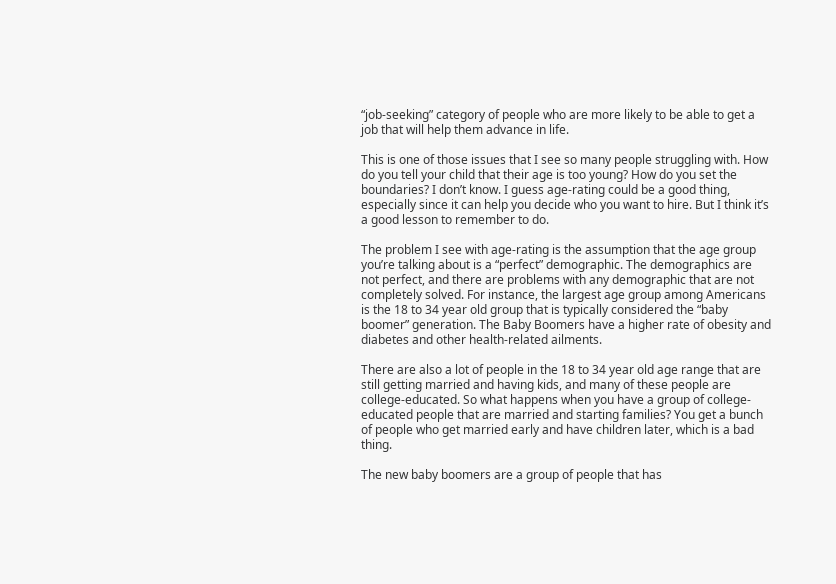“job-seeking” category of people who are more likely to be able to get a job that will help them advance in life.

This is one of those issues that I see so many people struggling with. How do you tell your child that their age is too young? How do you set the boundaries? I don’t know. I guess age-rating could be a good thing, especially since it can help you decide who you want to hire. But I think it’s a good lesson to remember to do.

The problem I see with age-rating is the assumption that the age group you’re talking about is a “perfect” demographic. The demographics are not perfect, and there are problems with any demographic that are not completely solved. For instance, the largest age group among Americans is the 18 to 34 year old group that is typically considered the “baby boomer” generation. The Baby Boomers have a higher rate of obesity and diabetes and other health-related ailments.

There are also a lot of people in the 18 to 34 year old age range that are still getting married and having kids, and many of these people are college-educated. So what happens when you have a group of college-educated people that are married and starting families? You get a bunch of people who get married early and have children later, which is a bad thing.

The new baby boomers are a group of people that has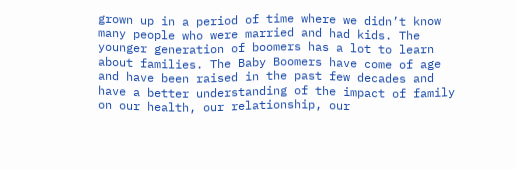grown up in a period of time where we didn’t know many people who were married and had kids. The younger generation of boomers has a lot to learn about families. The Baby Boomers have come of age and have been raised in the past few decades and have a better understanding of the impact of family on our health, our relationship, our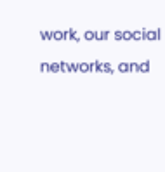work, our social networks, and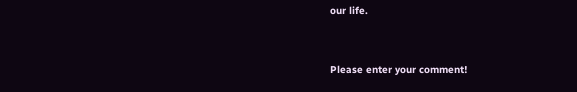our life.


Please enter your comment!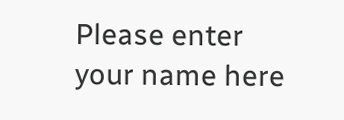Please enter your name here